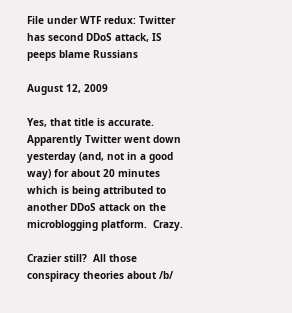File under WTF redux: Twitter has second DDoS attack, IS peeps blame Russians

August 12, 2009

Yes, that title is accurate.  Apparently Twitter went down yesterday (and, not in a good way) for about 20 minutes which is being attributed to another DDoS attack on the microblogging platform.  Crazy.

Crazier still?  All those conspiracy theories about /b/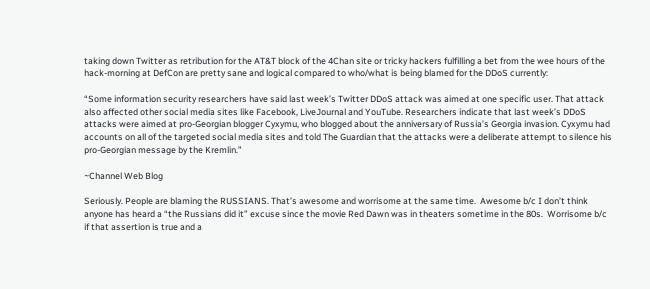taking down Twitter as retribution for the AT&T block of the 4Chan site or tricky hackers fulfilling a bet from the wee hours of the hack-morning at DefCon are pretty sane and logical compared to who/what is being blamed for the DDoS currently:

“Some information security researchers have said last week’s Twitter DDoS attack was aimed at one specific user. That attack also affected other social media sites like Facebook, LiveJournal and YouTube. Researchers indicate that last week’s DDoS attacks were aimed at pro-Georgian blogger Cyxymu, who blogged about the anniversary of Russia’s Georgia invasion. Cyxymu had accounts on all of the targeted social media sites and told The Guardian that the attacks were a deliberate attempt to silence his pro-Georgian message by the Kremlin.”

~Channel Web Blog

Seriously. People are blaming the RUSSIANS. That’s awesome and worrisome at the same time.  Awesome b/c I don’t think anyone has heard a “the Russians did it” excuse since the movie Red Dawn was in theaters sometime in the 80s.  Worrisome b/c if that assertion is true and a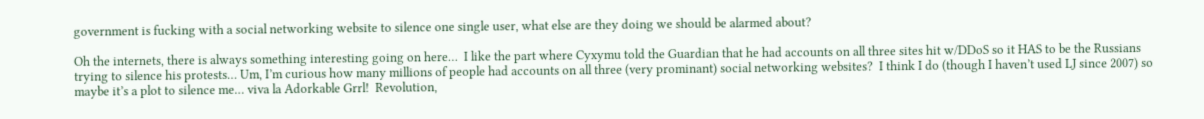government is fucking with a social networking website to silence one single user, what else are they doing we should be alarmed about?

Oh the internets, there is always something interesting going on here…  I like the part where Cyxymu told the Guardian that he had accounts on all three sites hit w/DDoS so it HAS to be the Russians trying to silence his protests… Um, I’m curious how many millions of people had accounts on all three (very prominant) social networking websites?  I think I do (though I haven’t used LJ since 2007) so maybe it’s a plot to silence me… viva la Adorkable Grrl!  Revolution,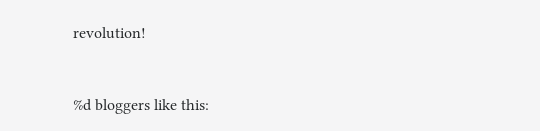revolution!


%d bloggers like this: